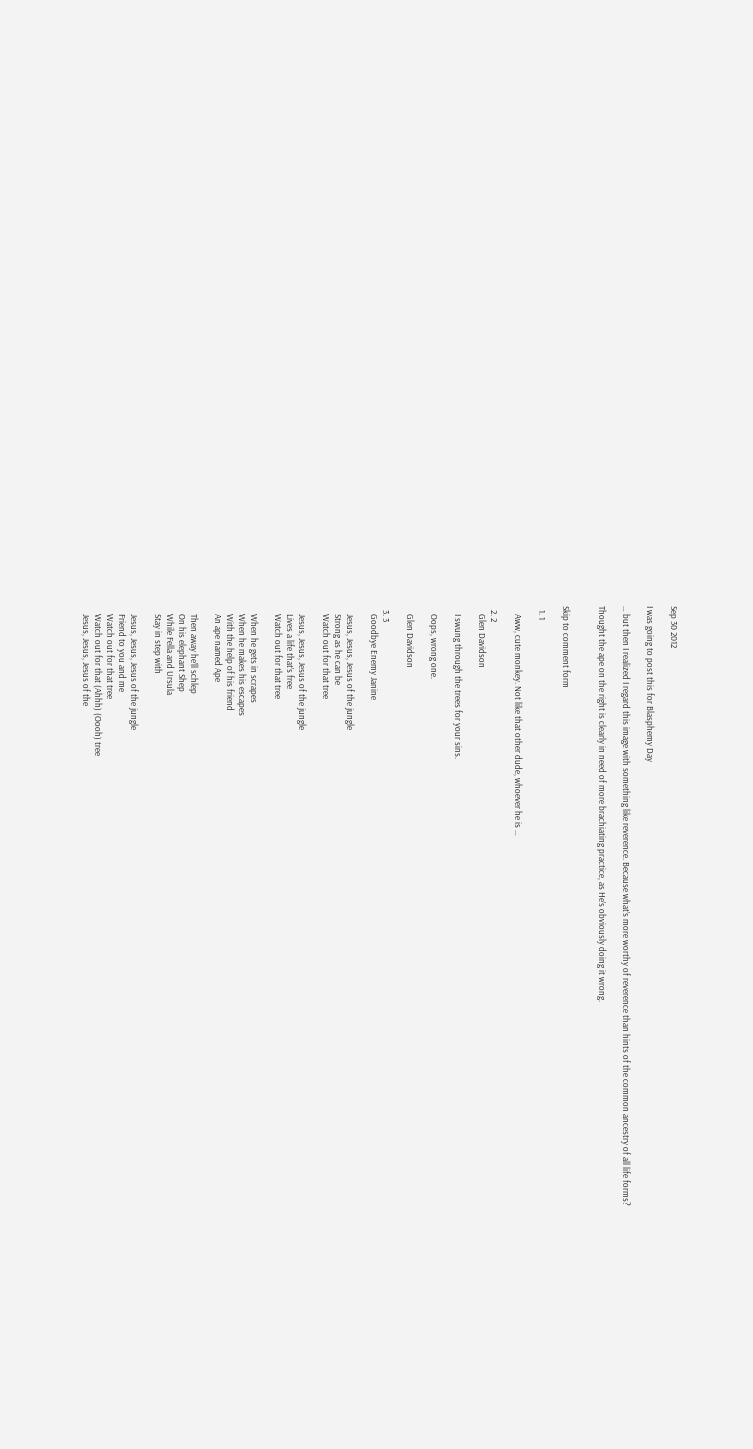Sep 30 2012

I was going to post this for Blasphemy Day

… but then I realized I regard this image with something like reverence. Because what’s more worthy of reverence than hints of the common ancestry of all life forms?

Thought the ape on the right is clearly in need of more brachiating practice, as He’s obviously doing it wrong.


Skip to comment form

  1. 1

    Aww, cute monkey. Not like that other dude, whoever he is …

  2. 2
    Glen Davidson

    I swung through the trees for your sins.

    Oops, wrong one.

    Glen Davidson

  3. 3
    Goodbye Enemy Janine

    Jesus, Jesus, Jesus of the jungle
    Strong as he can be
    Watch out for that tree

    Jesus, Jesus, Jesus of the jungle
    Lives a life that’s free
    Watch out for that tree

    When he gets in scrapes
    When he makes his escapes
    With the help of his friend
    An ape named Ape

    Then away he’ll schlep
    On his elephant Shep
    While Fella and Ursula
    Stay in step with

    Jesus, Jesus, Jesus of the jungle
    Friend to you and me
    Watch out for that tree
    Watch out for that (Ahhh) (Oooh) tree
    Jesus, Jesus, Jesus of the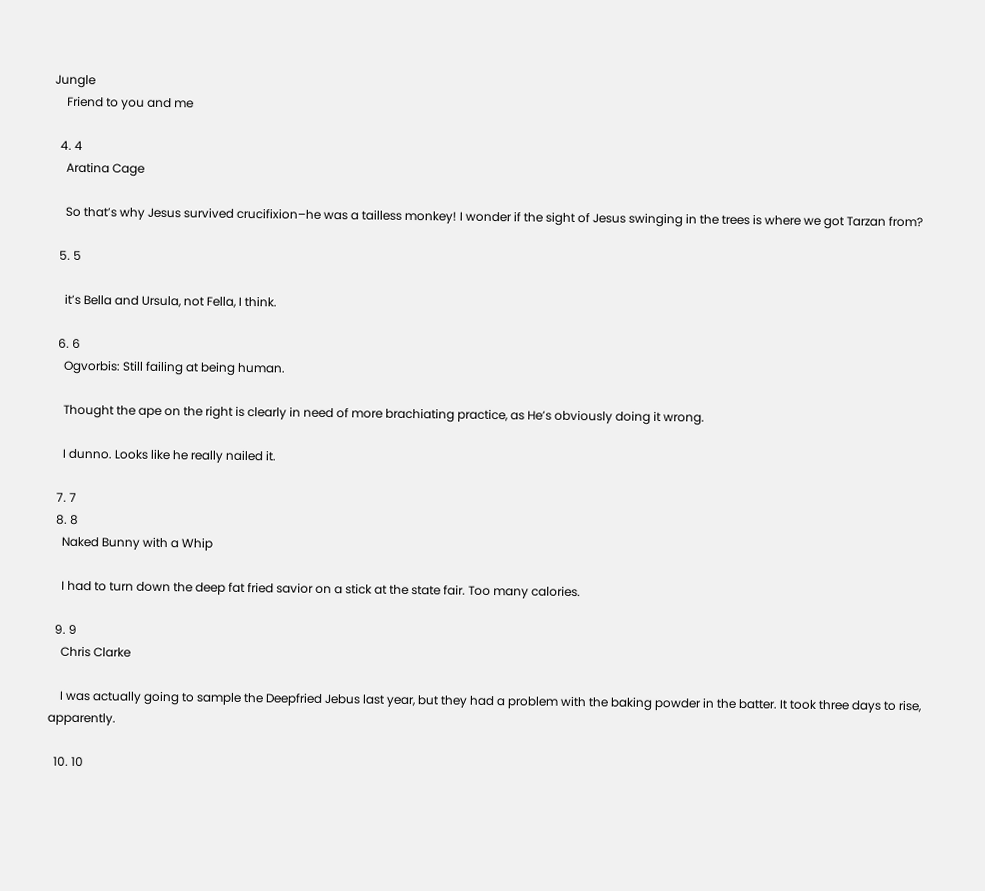Jungle
    Friend to you and me

  4. 4
    Aratina Cage

    So that’s why Jesus survived crucifixion–he was a tailless monkey! I wonder if the sight of Jesus swinging in the trees is where we got Tarzan from?

  5. 5

    it’s Bella and Ursula, not Fella, I think.

  6. 6
    Ogvorbis: Still failing at being human.

    Thought the ape on the right is clearly in need of more brachiating practice, as He’s obviously doing it wrong.

    I dunno. Looks like he really nailed it.

  7. 7
  8. 8
    Naked Bunny with a Whip

    I had to turn down the deep fat fried savior on a stick at the state fair. Too many calories.

  9. 9
    Chris Clarke

    I was actually going to sample the Deepfried Jebus last year, but they had a problem with the baking powder in the batter. It took three days to rise, apparently.

  10. 10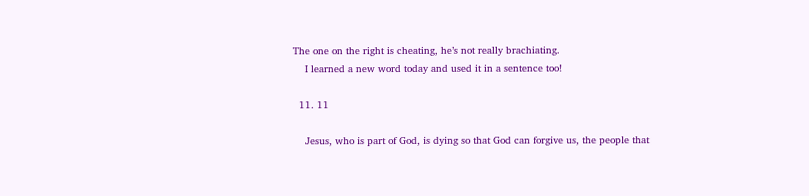The one on the right is cheating, he’s not really brachiating.
    I learned a new word today and used it in a sentence too!

  11. 11

    Jesus, who is part of God, is dying so that God can forgive us, the people that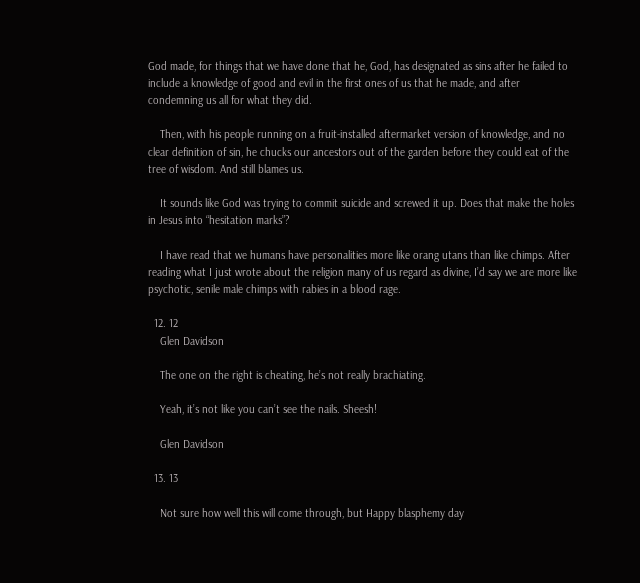God made, for things that we have done that he, God, has designated as sins after he failed to include a knowledge of good and evil in the first ones of us that he made, and after condemning us all for what they did.

    Then, with his people running on a fruit-installed aftermarket version of knowledge, and no clear definition of sin, he chucks our ancestors out of the garden before they could eat of the tree of wisdom. And still blames us.

    It sounds like God was trying to commit suicide and screwed it up. Does that make the holes in Jesus into “hesitation marks”?

    I have read that we humans have personalities more like orang utans than like chimps. After reading what I just wrote about the religion many of us regard as divine, I’d say we are more like psychotic, senile male chimps with rabies in a blood rage.

  12. 12
    Glen Davidson

    The one on the right is cheating, he’s not really brachiating.

    Yeah, it’s not like you can’t see the nails. Sheesh!

    Glen Davidson

  13. 13

    Not sure how well this will come through, but Happy blasphemy day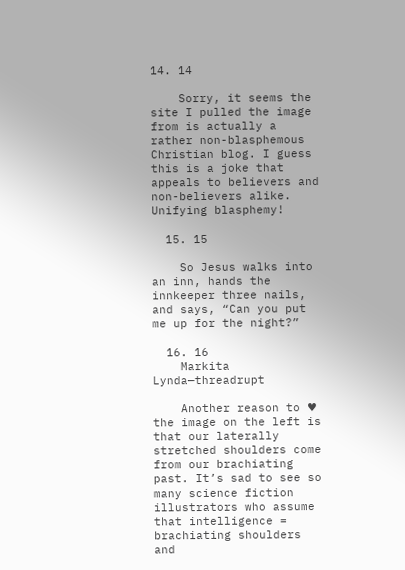14. 14

    Sorry, it seems the site I pulled the image from is actually a rather non-blasphemous Christian blog. I guess this is a joke that appeals to believers and non-believers alike. Unifying blasphemy!

  15. 15

    So Jesus walks into an inn, hands the innkeeper three nails, and says, “Can you put me up for the night?”

  16. 16
    Markita Lynda—threadrupt

    Another reason to ♥ the image on the left is that our laterally stretched shoulders come from our brachiating past. It’s sad to see so many science fiction illustrators who assume that intelligence = brachiating shoulders and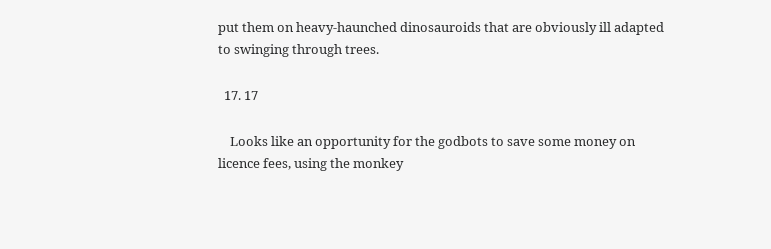put them on heavy-haunched dinosauroids that are obviously ill adapted to swinging through trees.

  17. 17

    Looks like an opportunity for the godbots to save some money on licence fees, using the monkey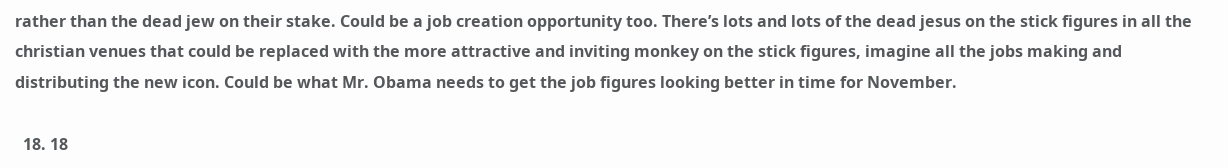rather than the dead jew on their stake. Could be a job creation opportunity too. There’s lots and lots of the dead jesus on the stick figures in all the christian venues that could be replaced with the more attractive and inviting monkey on the stick figures, imagine all the jobs making and distributing the new icon. Could be what Mr. Obama needs to get the job figures looking better in time for November.

  18. 18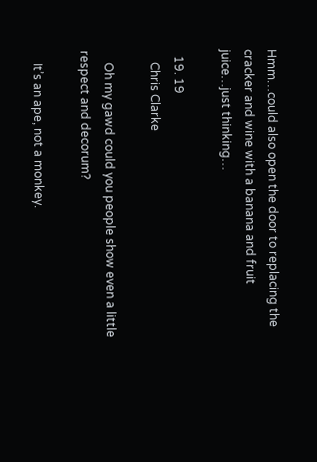Hmm…could also open the door to replacing the cracker and wine with a banana and fruit juice…just thinking…

  19. 19
    Chris Clarke

    Oh my gawd could you people show even a little respect and decorum?

    It’s an ape, not a monkey.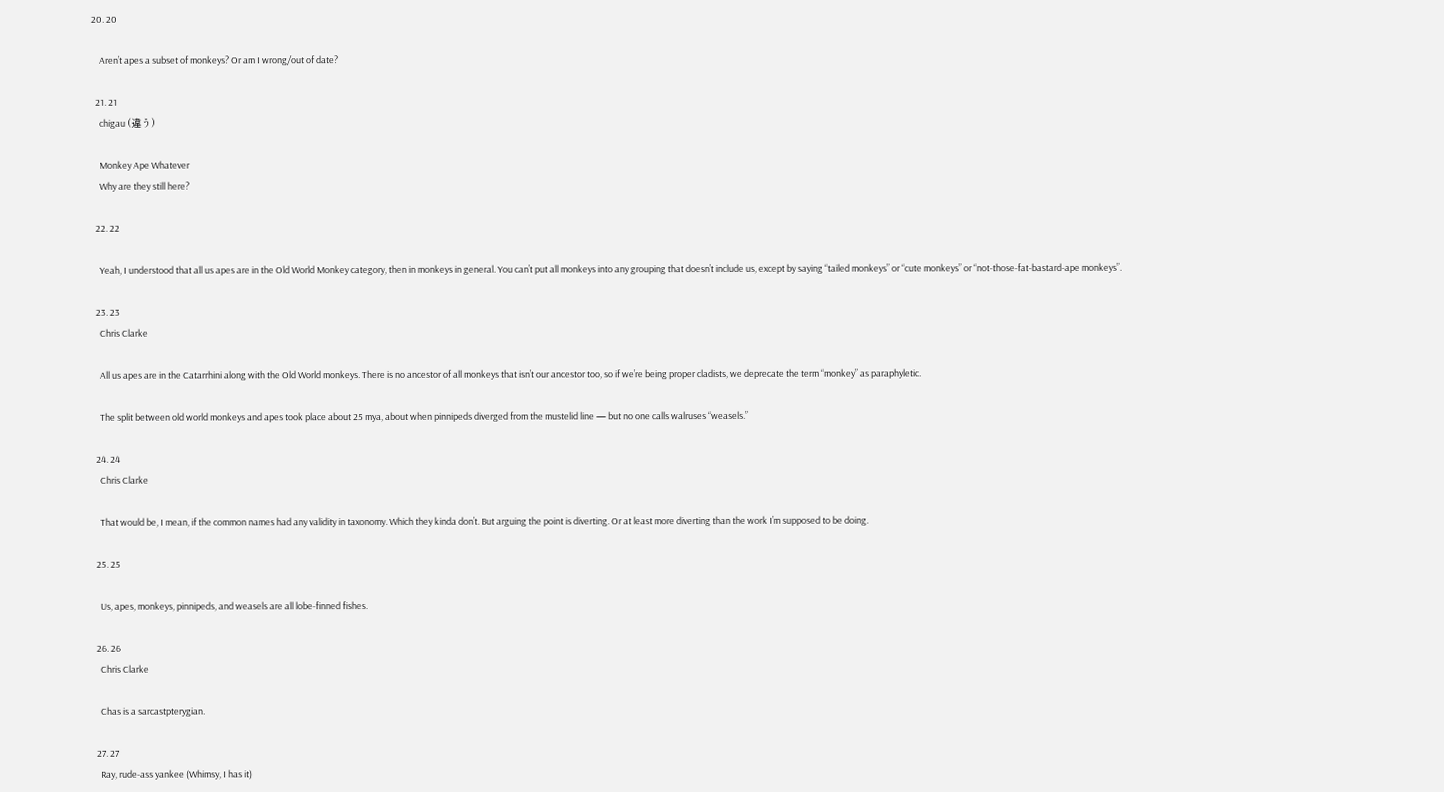20. 20

    Aren’t apes a subset of monkeys? Or am I wrong/out of date?

  21. 21
    chigau (違う)

    Monkey Ape Whatever
    Why are they still here?

  22. 22

    Yeah, I understood that all us apes are in the Old World Monkey category, then in monkeys in general. You can’t put all monkeys into any grouping that doesn’t include us, except by saying “tailed monkeys” or “cute monkeys” or “not-those-fat-bastard-ape monkeys”.

  23. 23
    Chris Clarke

    All us apes are in the Catarrhini along with the Old World monkeys. There is no ancestor of all monkeys that isn’t our ancestor too, so if we’re being proper cladists, we deprecate the term “monkey” as paraphyletic.

    The split between old world monkeys and apes took place about 25 mya, about when pinnipeds diverged from the mustelid line — but no one calls walruses “weasels.”

  24. 24
    Chris Clarke

    That would be, I mean, if the common names had any validity in taxonomy. Which they kinda don’t. But arguing the point is diverting. Or at least more diverting than the work I’m supposed to be doing.

  25. 25

    Us, apes, monkeys, pinnipeds, and weasels are all lobe-finned fishes.

  26. 26
    Chris Clarke

    Chas is a sarcastpterygian.

  27. 27
    Ray, rude-ass yankee (Whimsy, I has it)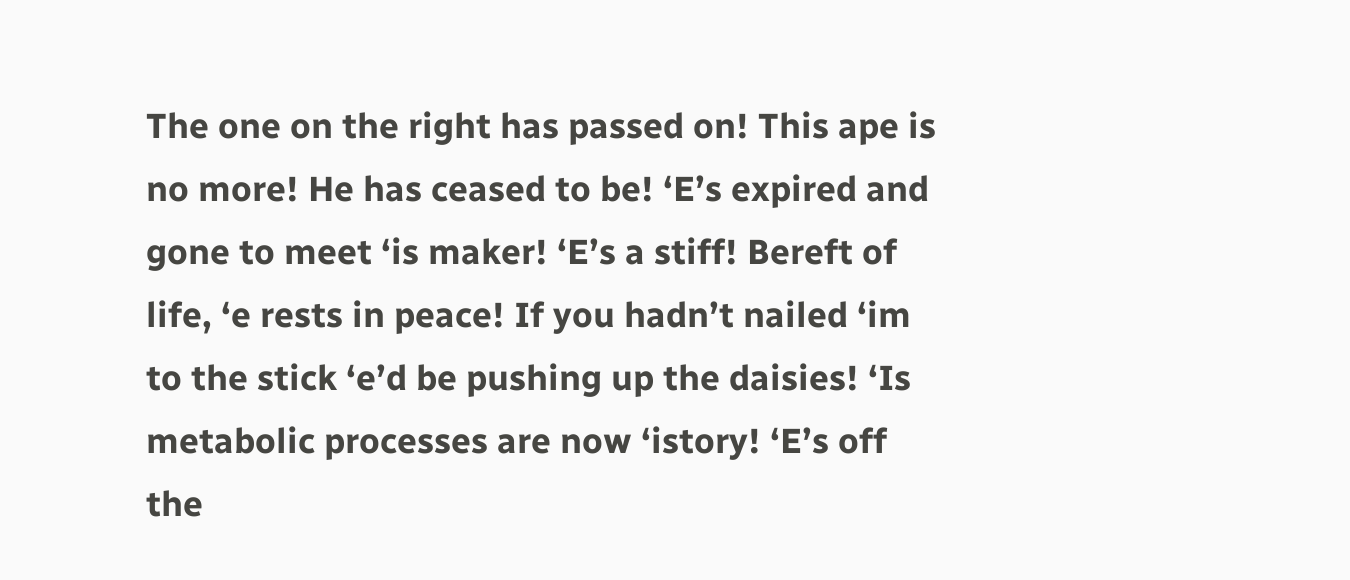The one on the right has passed on! This ape is no more! He has ceased to be! ‘E’s expired and gone to meet ‘is maker! ‘E’s a stiff! Bereft of life, ‘e rests in peace! If you hadn’t nailed ‘im to the stick ‘e’d be pushing up the daisies! ‘Is metabolic processes are now ‘istory! ‘E’s off the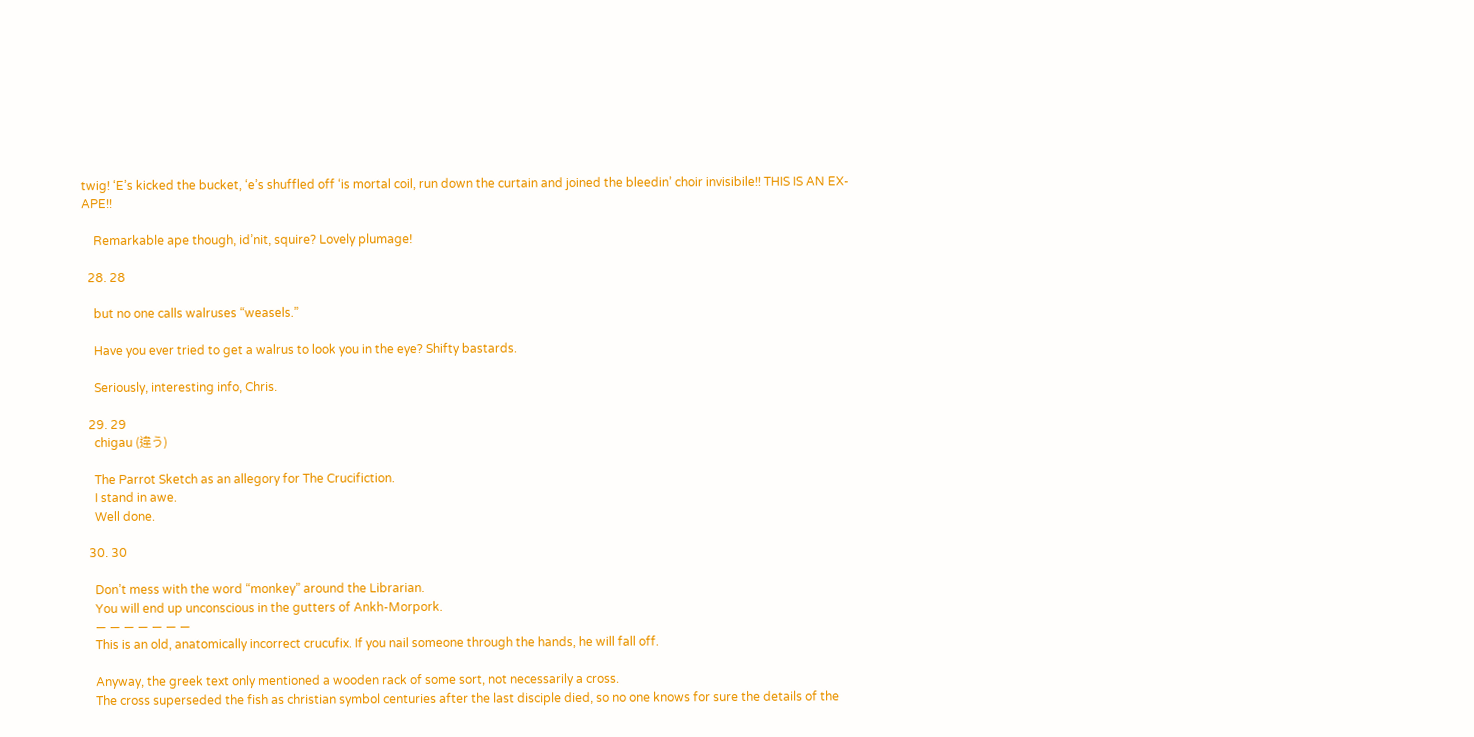twig! ‘E’s kicked the bucket, ‘e’s shuffled off ‘is mortal coil, run down the curtain and joined the bleedin’ choir invisibile!! THIS IS AN EX-APE!!

    Remarkable ape though, id’nit, squire? Lovely plumage!

  28. 28

    but no one calls walruses “weasels.”

    Have you ever tried to get a walrus to look you in the eye? Shifty bastards.

    Seriously, interesting info, Chris.

  29. 29
    chigau (違う)

    The Parrot Sketch as an allegory for The Crucifiction.
    I stand in awe.
    Well done.

  30. 30

    Don’t mess with the word “monkey” around the Librarian.
    You will end up unconscious in the gutters of Ankh-Morpork.
    — — — — — — —
    This is an old, anatomically incorrect crucufix. If you nail someone through the hands, he will fall off.

    Anyway, the greek text only mentioned a wooden rack of some sort, not necessarily a cross.
    The cross superseded the fish as christian symbol centuries after the last disciple died, so no one knows for sure the details of the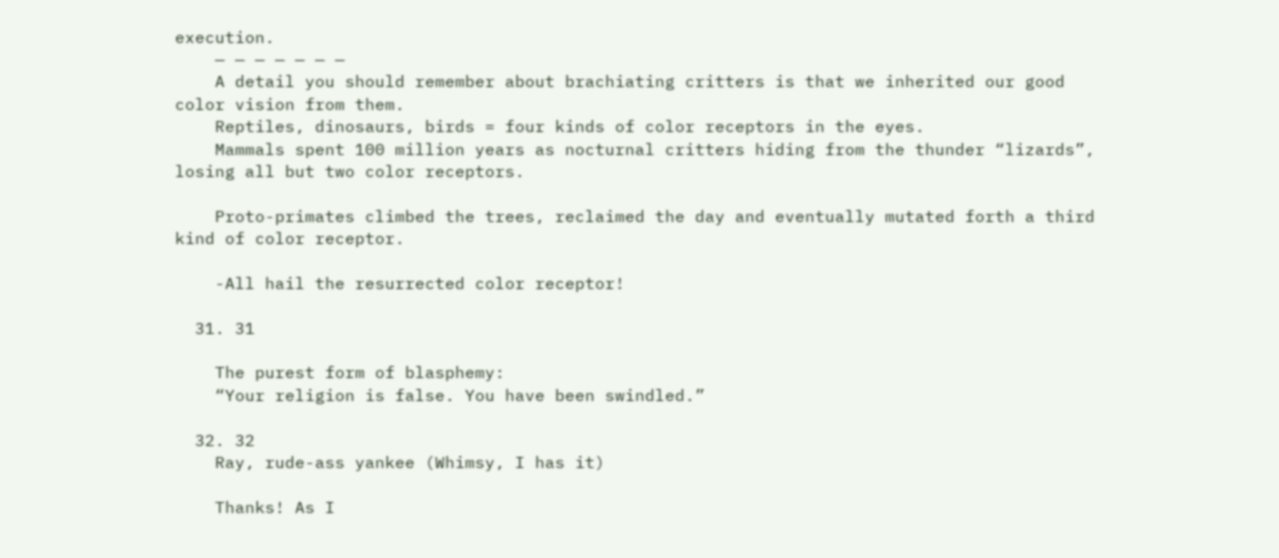execution.
    — — — — — — —
    A detail you should remember about brachiating critters is that we inherited our good color vision from them.
    Reptiles, dinosaurs, birds = four kinds of color receptors in the eyes.
    Mammals spent 100 million years as nocturnal critters hiding from the thunder “lizards”, losing all but two color receptors.

    Proto-primates climbed the trees, reclaimed the day and eventually mutated forth a third kind of color receptor.

    -All hail the resurrected color receptor!

  31. 31

    The purest form of blasphemy:
    “Your religion is false. You have been swindled.”

  32. 32
    Ray, rude-ass yankee (Whimsy, I has it)

    Thanks! As I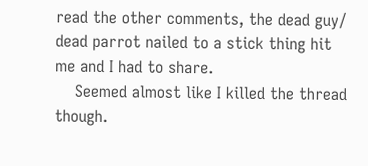read the other comments, the dead guy/ dead parrot nailed to a stick thing hit me and I had to share.
    Seemed almost like I killed the thread though.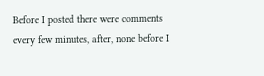Before I posted there were comments every few minutes, after, none before I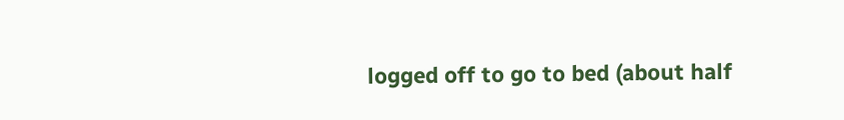logged off to go to bed (about half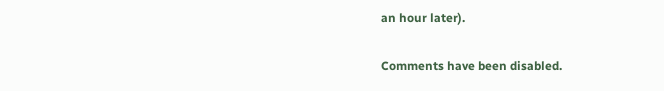an hour later).

Comments have been disabled.